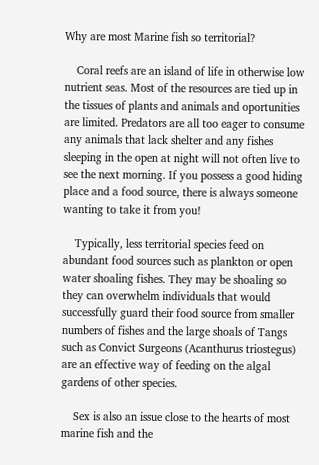Why are most Marine fish so territorial?

    Coral reefs are an island of life in otherwise low nutrient seas. Most of the resources are tied up in the tissues of plants and animals and oportunities are limited. Predators are all too eager to consume any animals that lack shelter and any fishes sleeping in the open at night will not often live to see the next morning. If you possess a good hiding place and a food source, there is always someone wanting to take it from you!

    Typically, less territorial species feed on abundant food sources such as plankton or open water shoaling fishes. They may be shoaling so they can overwhelm individuals that would successfully guard their food source from smaller numbers of fishes and the large shoals of Tangs such as Convict Surgeons (Acanthurus triostegus) are an effective way of feeding on the algal gardens of other species.

    Sex is also an issue close to the hearts of most marine fish and the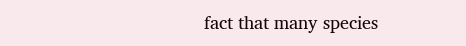fact that many species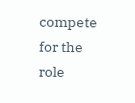compete for the role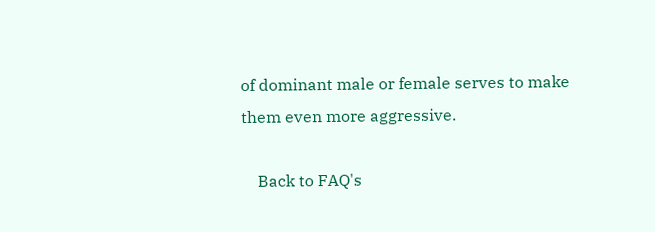of dominant male or female serves to make them even more aggressive.

    Back to FAQ's